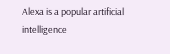Alexa is a popular artificial intelligence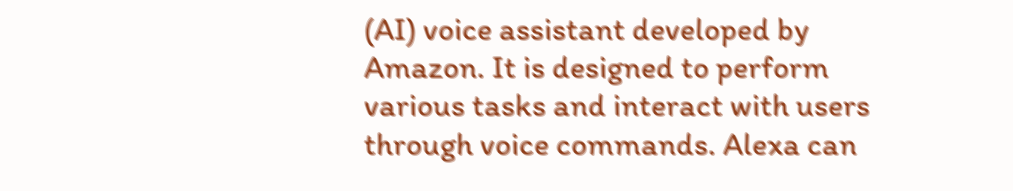(AI) voice assistant developed by Amazon. It is designed to perform various tasks and interact with users through voice commands. Alexa can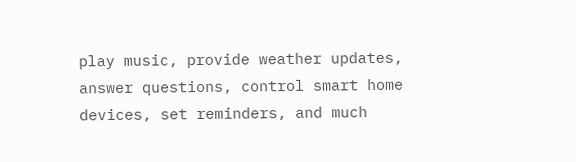play music, provide weather updates, answer questions, control smart home devices, set reminders, and much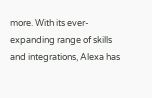more. With its ever-expanding range of skills and integrations, Alexa has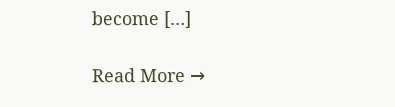become […]

Read More →